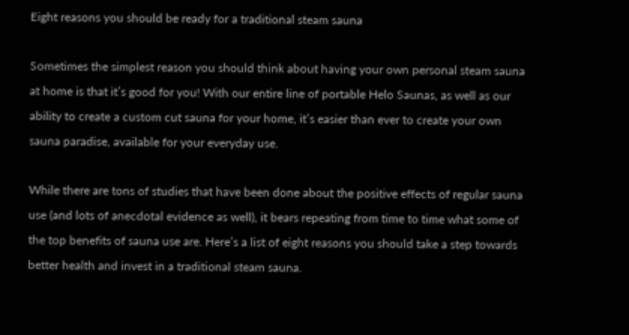Eight reasons you should be ready for a traditional steam sauna

Sometimes the simplest reason you should think about having your own personal steam sauna at home is that it’s good for you! With our entire line of portable Helo Saunas, as well as our ability to create a custom cut sauna for your home, it’s easier than ever to create your own sauna paradise, available for your everyday use.

While there are tons of studies that have been done about the positive effects of regular sauna use (and lots of anecdotal evidence as well), it bears repeating from time to time what some of the top benefits of sauna use are. Here’s a list of eight reasons you should take a step towards better health and invest in a traditional steam sauna.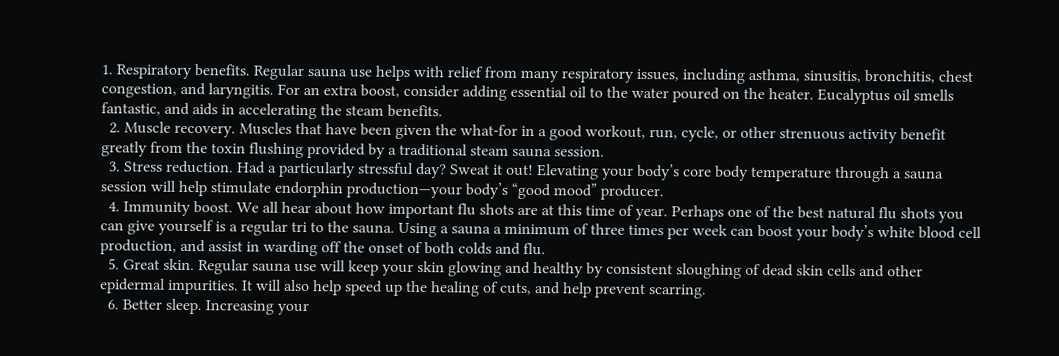1. Respiratory benefits. Regular sauna use helps with relief from many respiratory issues, including asthma, sinusitis, bronchitis, chest congestion, and laryngitis. For an extra boost, consider adding essential oil to the water poured on the heater. Eucalyptus oil smells fantastic, and aids in accelerating the steam benefits.
  2. Muscle recovery. Muscles that have been given the what-for in a good workout, run, cycle, or other strenuous activity benefit greatly from the toxin flushing provided by a traditional steam sauna session.
  3. Stress reduction. Had a particularly stressful day? Sweat it out! Elevating your body’s core body temperature through a sauna session will help stimulate endorphin production—your body’s “good mood” producer.
  4. Immunity boost. We all hear about how important flu shots are at this time of year. Perhaps one of the best natural flu shots you can give yourself is a regular tri to the sauna. Using a sauna a minimum of three times per week can boost your body’s white blood cell production, and assist in warding off the onset of both colds and flu.
  5. Great skin. Regular sauna use will keep your skin glowing and healthy by consistent sloughing of dead skin cells and other epidermal impurities. It will also help speed up the healing of cuts, and help prevent scarring.
  6. Better sleep. Increasing your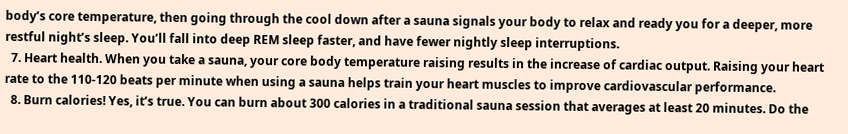body’s core temperature, then going through the cool down after a sauna signals your body to relax and ready you for a deeper, more restful night’s sleep. You’ll fall into deep REM sleep faster, and have fewer nightly sleep interruptions.
  7. Heart health. When you take a sauna, your core body temperature raising results in the increase of cardiac output. Raising your heart rate to the 110-120 beats per minute when using a sauna helps train your heart muscles to improve cardiovascular performance.
  8. Burn calories! Yes, it’s true. You can burn about 300 calories in a traditional sauna session that averages at least 20 minutes. Do the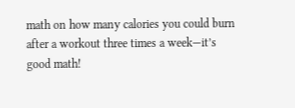math on how many calories you could burn after a workout three times a week—it’s good math!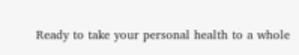Ready to take your personal health to a whole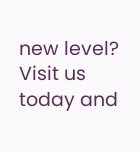new level? Visit us today and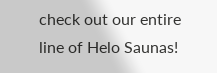check out our entire line of Helo Saunas!